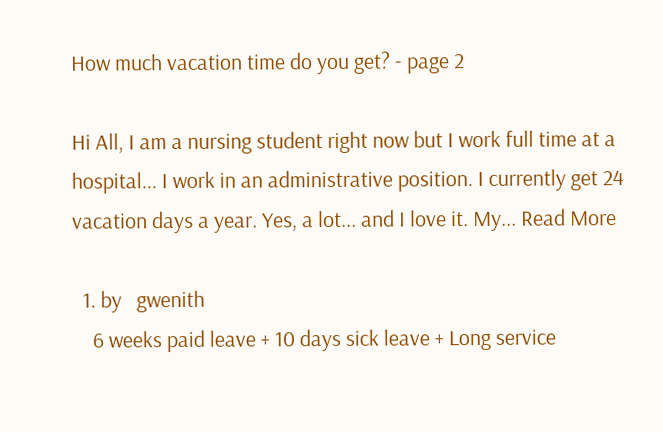How much vacation time do you get? - page 2

Hi All, I am a nursing student right now but I work full time at a hospital... I work in an administrative position. I currently get 24 vacation days a year. Yes, a lot... and I love it. My... Read More

  1. by   gwenith
    6 weeks paid leave + 10 days sick leave + Long service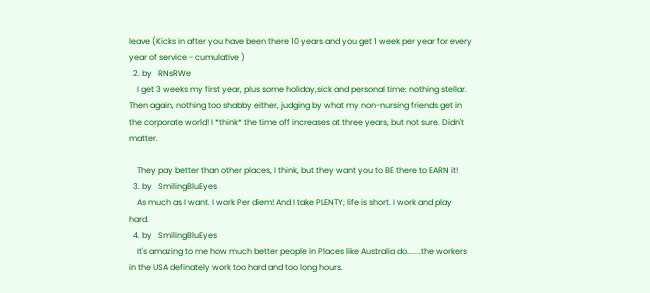leave (Kicks in after you have been there 10 years and you get 1 week per year for every year of service - cumulative )
  2. by   RNsRWe
    I get 3 weeks my first year, plus some holiday,sick and personal time: nothing stellar. Then again, nothing too shabby either, judging by what my non-nursing friends get in the corporate world! I *think* the time off increases at three years, but not sure. Didn't matter.

    They pay better than other places, I think, but they want you to BE there to EARN it!
  3. by   SmilingBluEyes
    As much as I want. I work Per diem! And I take PLENTY; life is short. I work and play hard.
  4. by   SmilingBluEyes
    It's amazing to me how much better people in Places like Australia do.......the workers in the USA definately work too hard and too long hours.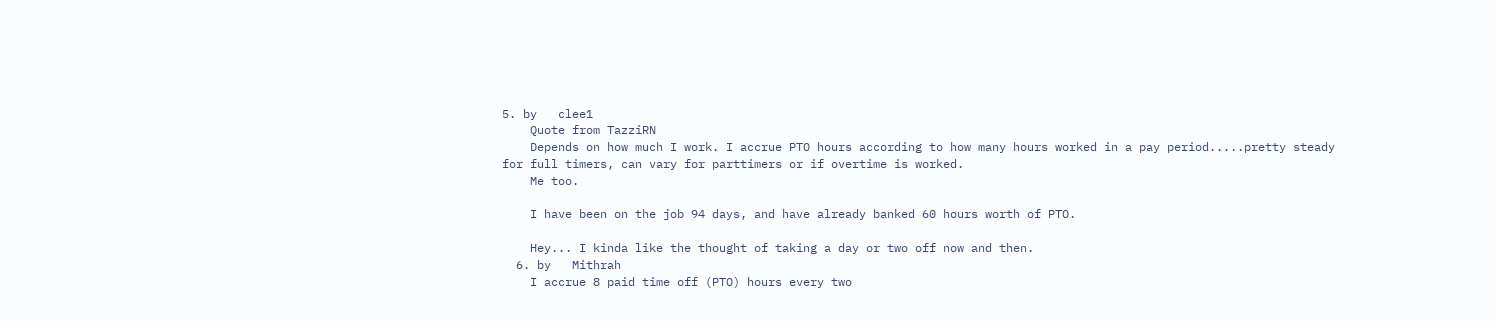5. by   clee1
    Quote from TazziRN
    Depends on how much I work. I accrue PTO hours according to how many hours worked in a pay period.....pretty steady for full timers, can vary for parttimers or if overtime is worked.
    Me too.

    I have been on the job 94 days, and have already banked 60 hours worth of PTO.

    Hey... I kinda like the thought of taking a day or two off now and then.
  6. by   Mithrah
    I accrue 8 paid time off (PTO) hours every two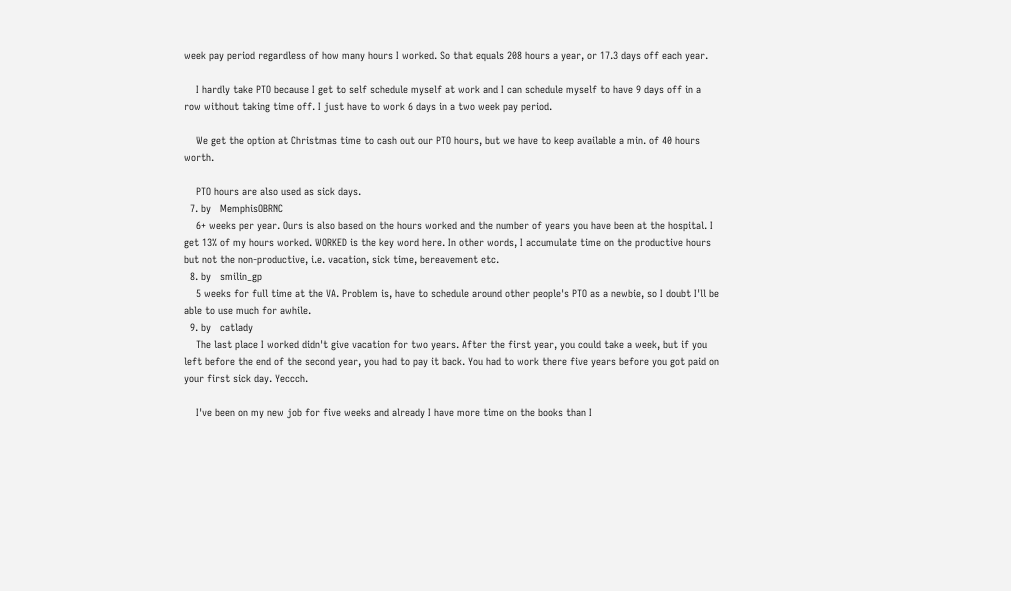week pay period regardless of how many hours I worked. So that equals 208 hours a year, or 17.3 days off each year.

    I hardly take PTO because I get to self schedule myself at work and I can schedule myself to have 9 days off in a row without taking time off. I just have to work 6 days in a two week pay period.

    We get the option at Christmas time to cash out our PTO hours, but we have to keep available a min. of 40 hours worth.

    PTO hours are also used as sick days.
  7. by   MemphisOBRNC
    6+ weeks per year. Ours is also based on the hours worked and the number of years you have been at the hospital. I get 13% of my hours worked. WORKED is the key word here. In other words, I accumulate time on the productive hours but not the non-productive, i.e. vacation, sick time, bereavement etc.
  8. by   smilin_gp
    5 weeks for full time at the VA. Problem is, have to schedule around other people's PTO as a newbie, so I doubt I'll be able to use much for awhile.
  9. by   catlady
    The last place I worked didn't give vacation for two years. After the first year, you could take a week, but if you left before the end of the second year, you had to pay it back. You had to work there five years before you got paid on your first sick day. Yeccch.

    I've been on my new job for five weeks and already I have more time on the books than I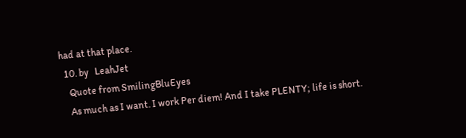had at that place.
  10. by   LeahJet
    Quote from SmilingBluEyes
    As much as I want. I work Per diem! And I take PLENTY; life is short.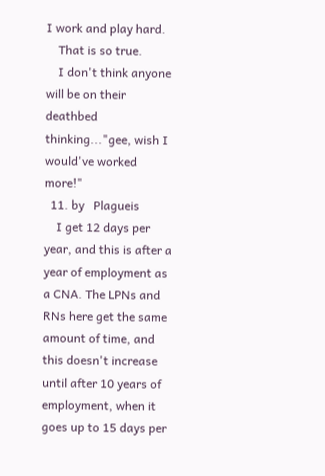I work and play hard.
    That is so true.
    I don't think anyone will be on their deathbed thinking..."gee, wish I would've worked more!"
  11. by   Plagueis
    I get 12 days per year, and this is after a year of employment as a CNA. The LPNs and RNs here get the same amount of time, and this doesn't increase until after 10 years of employment, when it goes up to 15 days per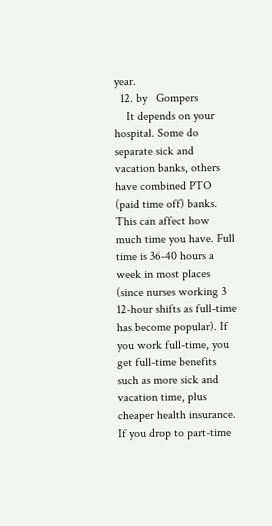year.
  12. by   Gompers
    It depends on your hospital. Some do separate sick and vacation banks, others have combined PTO (paid time off) banks. This can affect how much time you have. Full time is 36-40 hours a week in most places (since nurses working 3 12-hour shifts as full-time has become popular). If you work full-time, you get full-time benefits such as more sick and vacation time, plus cheaper health insurance. If you drop to part-time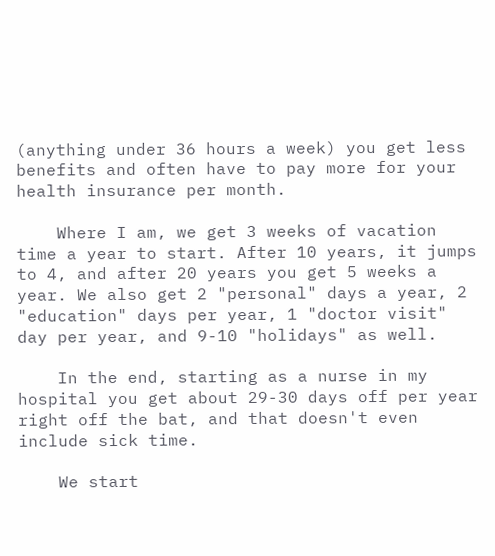(anything under 36 hours a week) you get less benefits and often have to pay more for your health insurance per month.

    Where I am, we get 3 weeks of vacation time a year to start. After 10 years, it jumps to 4, and after 20 years you get 5 weeks a year. We also get 2 "personal" days a year, 2 "education" days per year, 1 "doctor visit" day per year, and 9-10 "holidays" as well.

    In the end, starting as a nurse in my hospital you get about 29-30 days off per year right off the bat, and that doesn't even include sick time.

    We start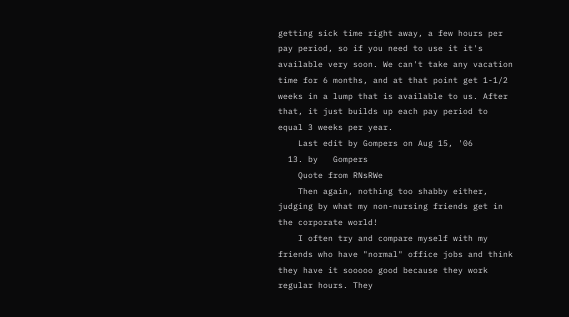getting sick time right away, a few hours per pay period, so if you need to use it it's available very soon. We can't take any vacation time for 6 months, and at that point get 1-1/2 weeks in a lump that is available to us. After that, it just builds up each pay period to equal 3 weeks per year.
    Last edit by Gompers on Aug 15, '06
  13. by   Gompers
    Quote from RNsRWe
    Then again, nothing too shabby either, judging by what my non-nursing friends get in the corporate world!
    I often try and compare myself with my friends who have "normal" office jobs and think they have it sooooo good because they work regular hours. They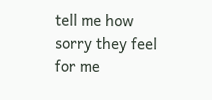tell me how sorry they feel for me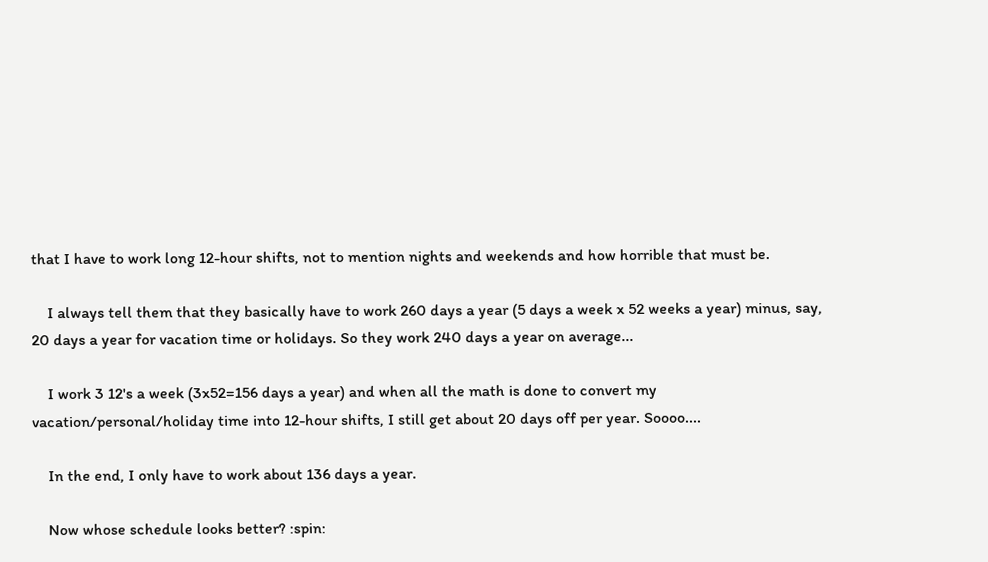that I have to work long 12-hour shifts, not to mention nights and weekends and how horrible that must be.

    I always tell them that they basically have to work 260 days a year (5 days a week x 52 weeks a year) minus, say, 20 days a year for vacation time or holidays. So they work 240 days a year on average...

    I work 3 12's a week (3x52=156 days a year) and when all the math is done to convert my vacation/personal/holiday time into 12-hour shifts, I still get about 20 days off per year. Soooo....

    In the end, I only have to work about 136 days a year.

    Now whose schedule looks better? :spin: